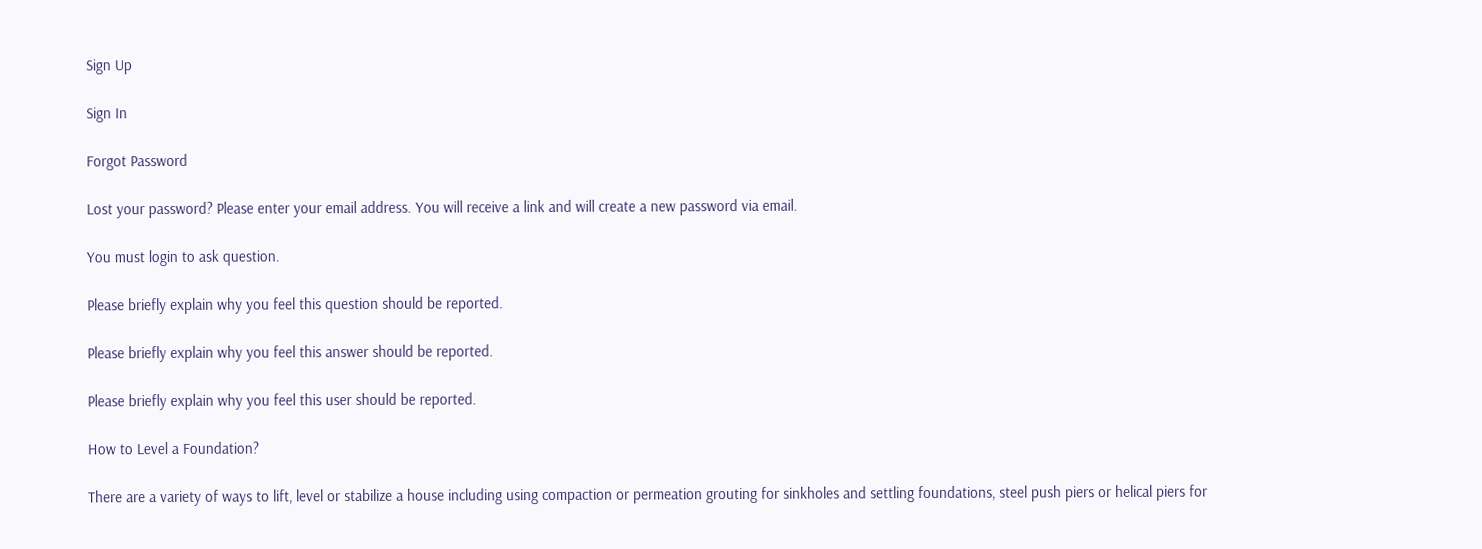Sign Up

Sign In

Forgot Password

Lost your password? Please enter your email address. You will receive a link and will create a new password via email.

You must login to ask question.

Please briefly explain why you feel this question should be reported.

Please briefly explain why you feel this answer should be reported.

Please briefly explain why you feel this user should be reported.

How to Level a Foundation?

There are a variety of ways to lift, level or stabilize a house including using compaction or permeation grouting for sinkholes and settling foundations, steel push piers or helical piers for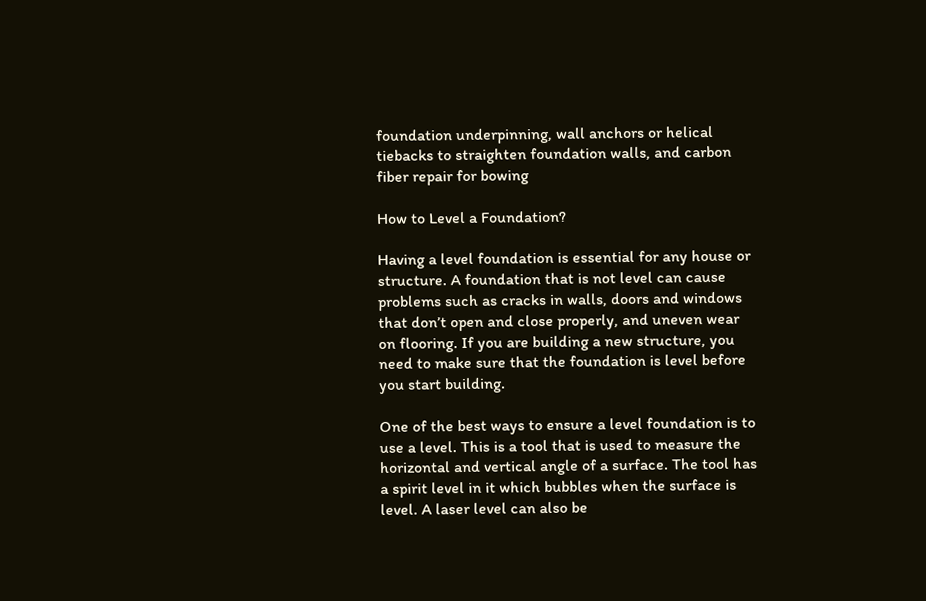foundation underpinning, wall anchors or helical tiebacks to straighten foundation walls, and carbon fiber repair for bowing

How to Level a Foundation?

Having a level foundation is essential for any house or structure. A foundation that is not level can cause problems such as cracks in walls, doors and windows that don’t open and close properly, and uneven wear on flooring. If you are building a new structure, you need to make sure that the foundation is level before you start building.

One of the best ways to ensure a level foundation is to use a level. This is a tool that is used to measure the horizontal and vertical angle of a surface. The tool has a spirit level in it which bubbles when the surface is level. A laser level can also be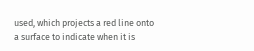used, which projects a red line onto a surface to indicate when it is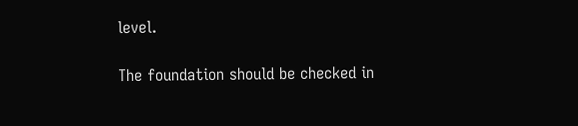level.

The foundation should be checked in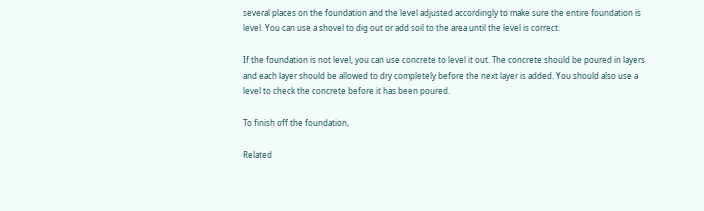several places on the foundation and the level adjusted accordingly to make sure the entire foundation is level. You can use a shovel to dig out or add soil to the area until the level is correct.

If the foundation is not level, you can use concrete to level it out. The concrete should be poured in layers and each layer should be allowed to dry completely before the next layer is added. You should also use a level to check the concrete before it has been poured.

To finish off the foundation,

Related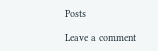Posts

Leave a comment